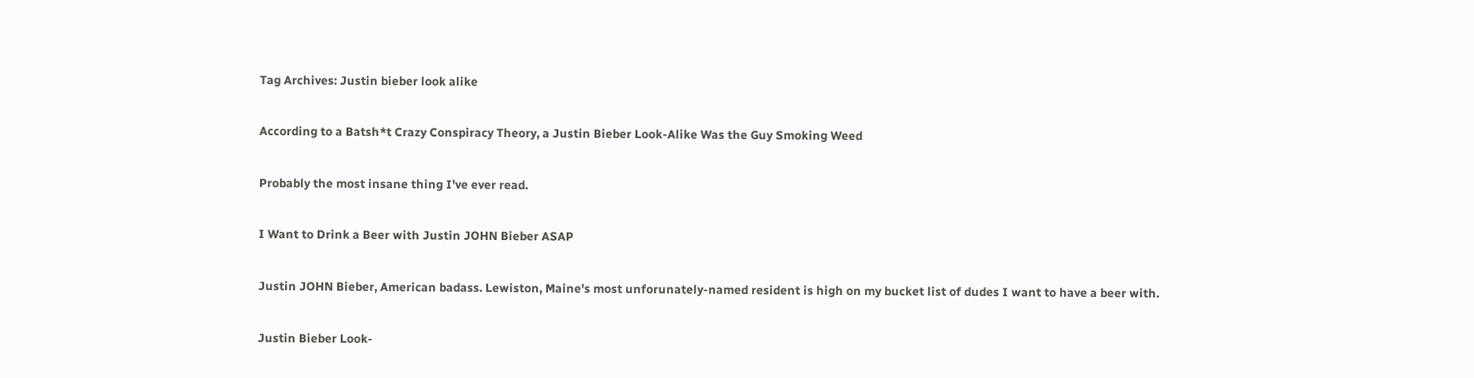Tag Archives: Justin bieber look alike

According to a Batsh*t Crazy Conspiracy Theory, a Justin Bieber Look-Alike Was the Guy Smoking Weed

Probably the most insane thing I've ever read.

I Want to Drink a Beer with Justin JOHN Bieber ASAP

Justin JOHN Bieber, American badass. Lewiston, Maine's most unforunately-named resident is high on my bucket list of dudes I want to have a beer with.

Justin Bieber Look-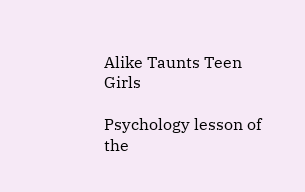Alike Taunts Teen Girls

Psychology lesson of the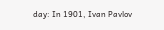day: In 1901, Ivan Pavlov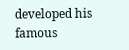developed his famous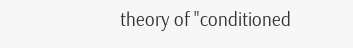theory of "conditioned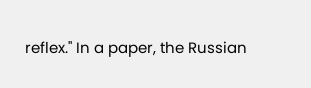reflex." In a paper, the Russian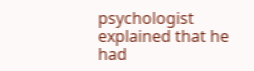psychologist explained that he had